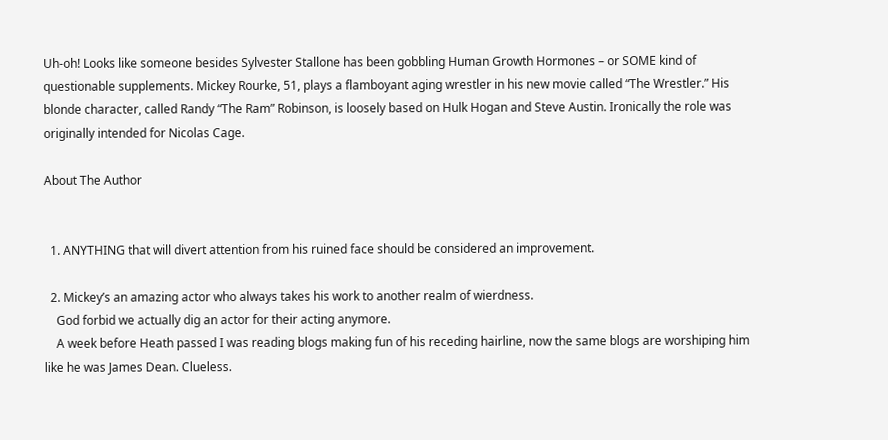Uh-oh! Looks like someone besides Sylvester Stallone has been gobbling Human Growth Hormones – or SOME kind of questionable supplements. Mickey Rourke, 51, plays a flamboyant aging wrestler in his new movie called “The Wrestler.” His blonde character, called Randy “The Ram” Robinson, is loosely based on Hulk Hogan and Steve Austin. Ironically the role was originally intended for Nicolas Cage.

About The Author


  1. ANYTHING that will divert attention from his ruined face should be considered an improvement.

  2. Mickey’s an amazing actor who always takes his work to another realm of wierdness.
    God forbid we actually dig an actor for their acting anymore.
    A week before Heath passed I was reading blogs making fun of his receding hairline, now the same blogs are worshiping him like he was James Dean. Clueless.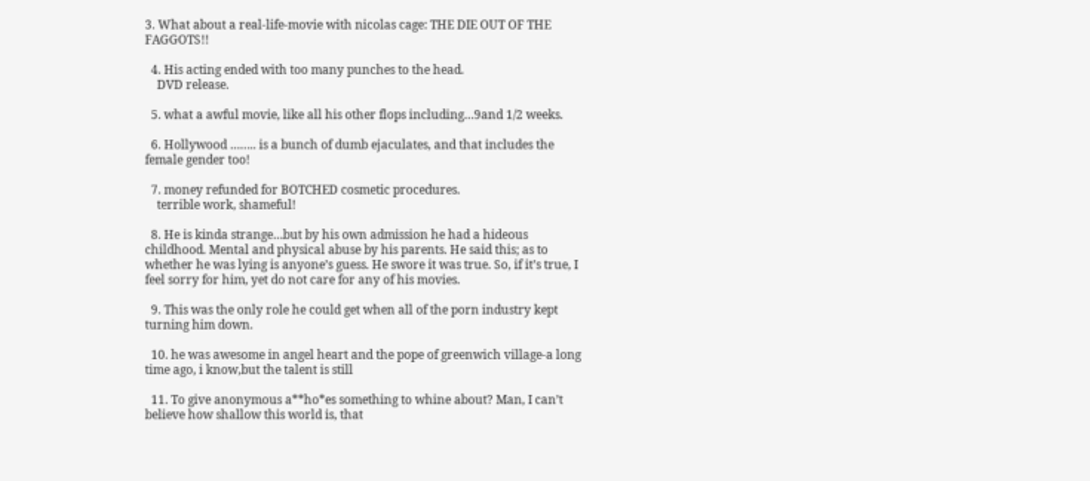3. What about a real-life-movie with nicolas cage: THE DIE OUT OF THE FAGGOTS!!

  4. His acting ended with too many punches to the head.
    DVD release.

  5. what a awful movie, like all his other flops including…9and 1/2 weeks.

  6. Hollywood …….. is a bunch of dumb ejaculates, and that includes the female gender too!

  7. money refunded for BOTCHED cosmetic procedures.
    terrible work, shameful!

  8. He is kinda strange…but by his own admission he had a hideous childhood. Mental and physical abuse by his parents. He said this; as to whether he was lying is anyone’s guess. He swore it was true. So, if it’s true, I feel sorry for him, yet do not care for any of his movies.

  9. This was the only role he could get when all of the porn industry kept turning him down.

  10. he was awesome in angel heart and the pope of greenwich village-a long time ago, i know,but the talent is still

  11. To give anonymous a**ho*es something to whine about? Man, I can’t believe how shallow this world is, that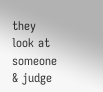they look at someone & judge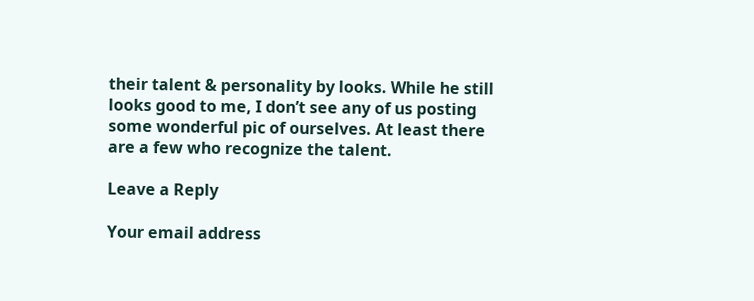their talent & personality by looks. While he still looks good to me, I don’t see any of us posting some wonderful pic of ourselves. At least there are a few who recognize the talent.

Leave a Reply

Your email address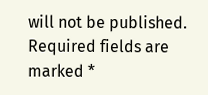will not be published. Required fields are marked *